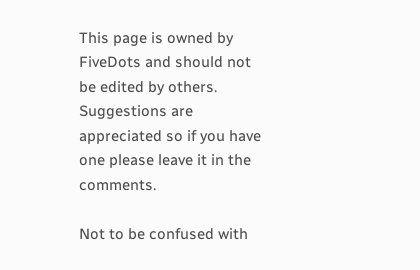This page is owned by FiveDots and should not be edited by others. Suggestions are appreciated so if you have one please leave it in the comments.

Not to be confused with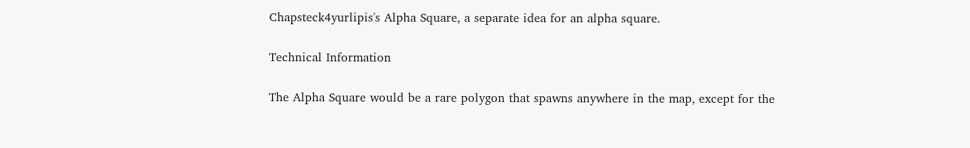Chapsteck4yurlipis's Alpha Square, a separate idea for an alpha square.

Technical Information

The Alpha Square would be a rare polygon that spawns anywhere in the map, except for the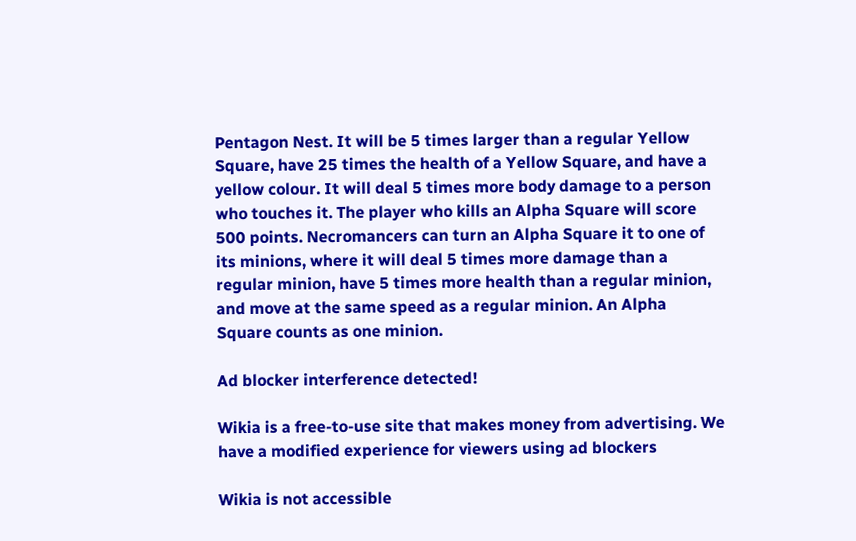Pentagon Nest. It will be 5 times larger than a regular Yellow Square, have 25 times the health of a Yellow Square, and have a yellow colour. It will deal 5 times more body damage to a person who touches it. The player who kills an Alpha Square will score 500 points. Necromancers can turn an Alpha Square it to one of its minions, where it will deal 5 times more damage than a regular minion, have 5 times more health than a regular minion, and move at the same speed as a regular minion. An Alpha Square counts as one minion.

Ad blocker interference detected!

Wikia is a free-to-use site that makes money from advertising. We have a modified experience for viewers using ad blockers

Wikia is not accessible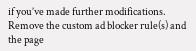if you’ve made further modifications. Remove the custom ad blocker rule(s) and the page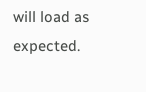will load as expected.